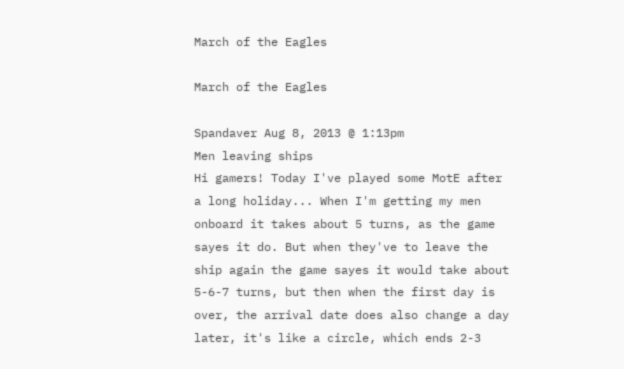March of the Eagles

March of the Eagles

Spandaver Aug 8, 2013 @ 1:13pm
Men leaving ships
Hi gamers! Today I've played some MotE after a long holiday... When I'm getting my men onboard it takes about 5 turns, as the game sayes it do. But when they've to leave the ship again the game sayes it would take about 5-6-7 turns, but then when the first day is over, the arrival date does also change a day later, it's like a circle, which ends 2-3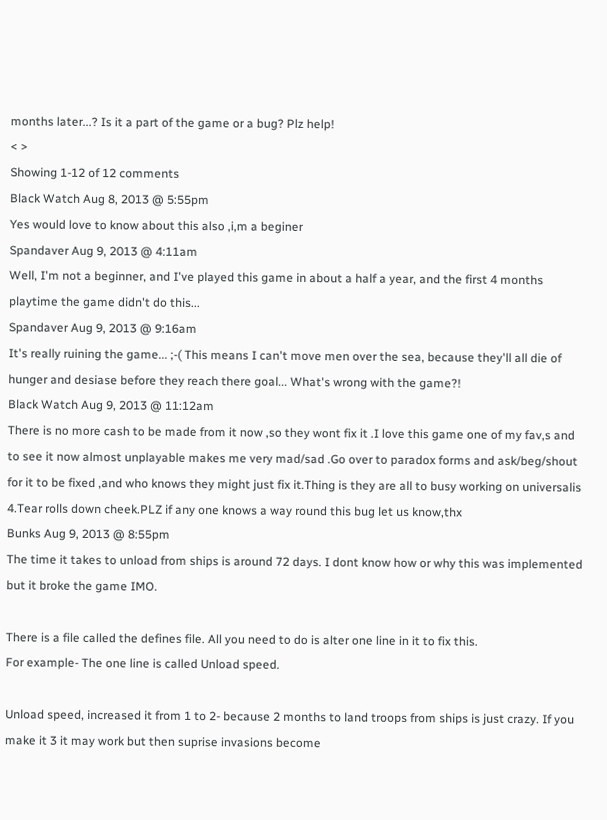months later...? Is it a part of the game or a bug? Plz help!
< >
Showing 1-12 of 12 comments
Black Watch Aug 8, 2013 @ 5:55pm
Yes would love to know about this also ,i,m a beginer
Spandaver Aug 9, 2013 @ 4:11am
Well, I'm not a beginner, and I've played this game in about a half a year, and the first 4 months playtime the game didn't do this...
Spandaver Aug 9, 2013 @ 9:16am
It's really ruining the game... ;-( This means I can't move men over the sea, because they'll all die of hunger and desiase before they reach there goal... What's wrong with the game?!
Black Watch Aug 9, 2013 @ 11:12am
There is no more cash to be made from it now ,so they wont fix it .I love this game one of my fav,s and to see it now almost unplayable makes me very mad/sad .Go over to paradox forms and ask/beg/shout for it to be fixed ,and who knows they might just fix it.Thing is they are all to busy working on universalis 4.Tear rolls down cheek.PLZ if any one knows a way round this bug let us know,thx
Bunks Aug 9, 2013 @ 8:55pm
The time it takes to unload from ships is around 72 days. I dont know how or why this was implemented but it broke the game IMO.

There is a file called the defines file. All you need to do is alter one line in it to fix this.
For example- The one line is called Unload speed.

Unload speed, increased it from 1 to 2- because 2 months to land troops from ships is just crazy. If you make it 3 it may work but then suprise invasions become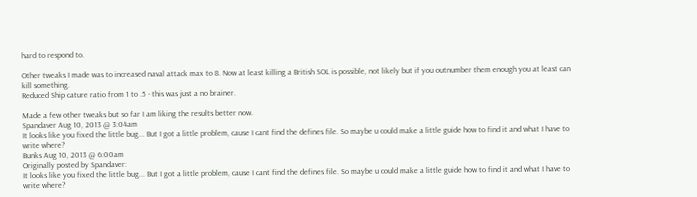hard to respond to.

Other tweaks I made was to increased naval attack max to 8. Now at least killing a British SOL is possible, not likely but if you outnumber them enough you at least can kill something.
Reduced Ship cature ratio from 1 to .5 - this was just a no brainer.

Made a few other tweaks but so far I am liking the results better now.
Spandaver Aug 10, 2013 @ 3:04am
It looks like you fixed the little bug... But I got a little problem, cause I cant find the defines file. So maybe u could make a little guide how to find it and what I have to write where?
Bunks Aug 10, 2013 @ 6:00am
Originally posted by Spandaver:
It looks like you fixed the little bug... But I got a little problem, cause I cant find the defines file. So maybe u could make a little guide how to find it and what I have to write where?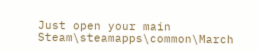Just open your main Steam\steamapps\common\March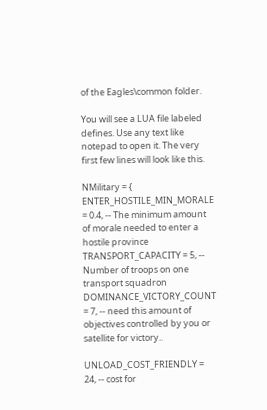of the Eagles\common folder.

You will see a LUA file labeled defines. Use any text like notepad to open it. The very first few lines will look like this.

NMilitary = {
ENTER_HOSTILE_MIN_MORALE = 0.4, -- The minimum amount of morale needed to enter a hostile province
TRANSPORT_CAPACITY = 5, -- Number of troops on one transport squadron
DOMINANCE_VICTORY_COUNT = 7, -- need this amount of objectives controlled by you or satellite for victory..

UNLOAD_COST_FRIENDLY = 24, -- cost for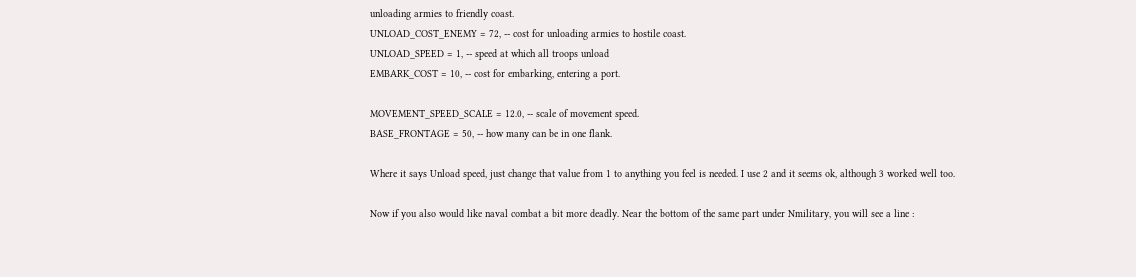unloading armies to friendly coast.
UNLOAD_COST_ENEMY = 72, -- cost for unloading armies to hostile coast.
UNLOAD_SPEED = 1, -- speed at which all troops unload
EMBARK_COST = 10, -- cost for embarking, entering a port.

MOVEMENT_SPEED_SCALE = 12.0, -- scale of movement speed.
BASE_FRONTAGE = 50, -- how many can be in one flank.

Where it says Unload speed, just change that value from 1 to anything you feel is needed. I use 2 and it seems ok, although 3 worked well too.

Now if you also would like naval combat a bit more deadly. Near the bottom of the same part under Nmilitary, you will see a line :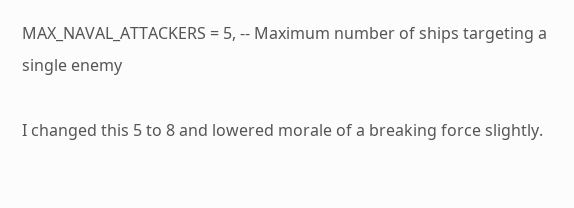MAX_NAVAL_ATTACKERS = 5, -- Maximum number of ships targeting a single enemy

I changed this 5 to 8 and lowered morale of a breaking force slightly.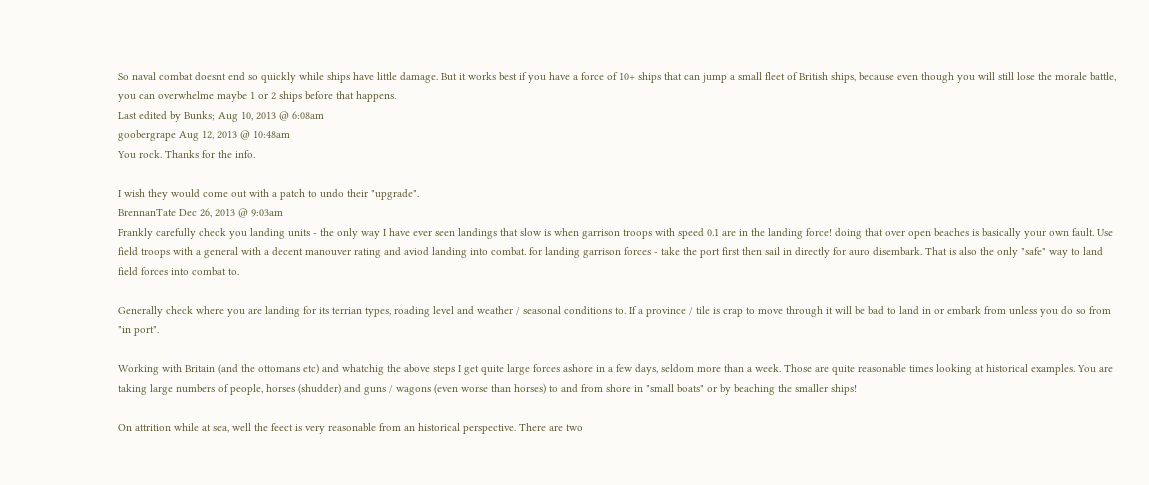So naval combat doesnt end so quickly while ships have little damage. But it works best if you have a force of 10+ ships that can jump a small fleet of British ships, because even though you will still lose the morale battle, you can overwhelme maybe 1 or 2 ships before that happens.
Last edited by Bunks; Aug 10, 2013 @ 6:08am
goobergrape Aug 12, 2013 @ 10:48am
You rock. Thanks for the info.

I wish they would come out with a patch to undo their "upgrade".
BrennanTate Dec 26, 2013 @ 9:03am
Frankly carefully check you landing units - the only way I have ever seen landings that slow is when garrison troops with speed 0.1 are in the landing force! doing that over open beaches is basically your own fault. Use field troops with a general with a decent manouver rating and aviod landing into combat. for landing garrison forces - take the port first then sail in directly for auro disembark. That is also the only "safe" way to land field forces into combat to.

Generally check where you are landing for its terrian types, roading level and weather / seasonal conditions to. If a province / tile is crap to move through it will be bad to land in or embark from unless you do so from "in port".

Working with Britain (and the ottomans etc) and whatchig the above steps I get quite large forces ashore in a few days, seldom more than a week. Those are quite reasonable times looking at historical examples. You are taking large numbers of people, horses (shudder) and guns / wagons (even worse than horses) to and from shore in "small boats" or by beaching the smaller ships!

On attrition while at sea, well the feect is very reasonable from an historical perspective. There are two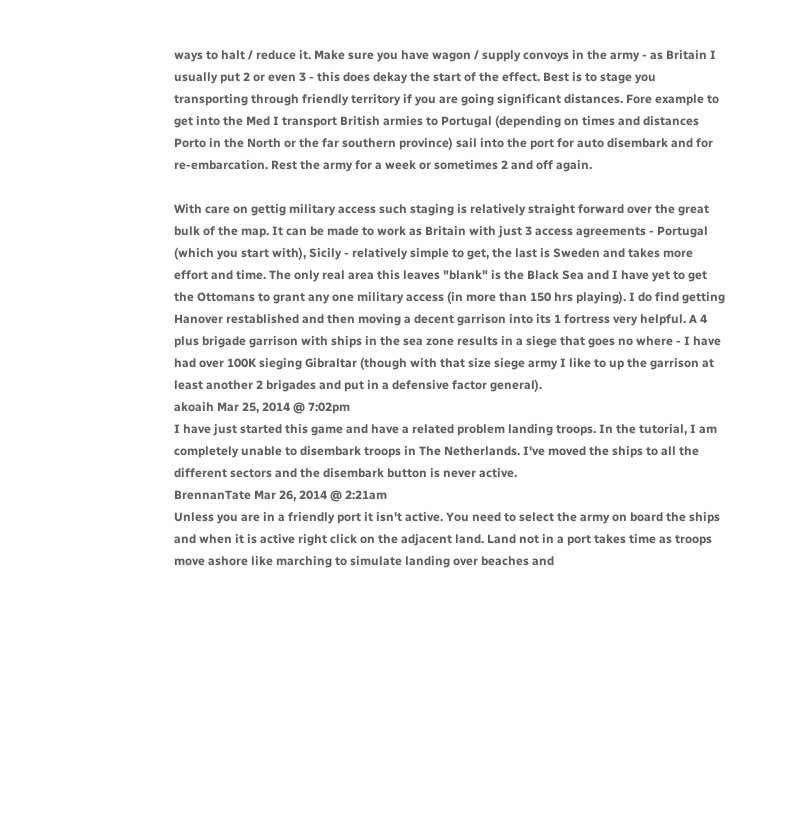ways to halt / reduce it. Make sure you have wagon / supply convoys in the army - as Britain I usually put 2 or even 3 - this does dekay the start of the effect. Best is to stage you transporting through friendly territory if you are going significant distances. Fore example to get into the Med I transport British armies to Portugal (depending on times and distances Porto in the North or the far southern province) sail into the port for auto disembark and for re-embarcation. Rest the army for a week or sometimes 2 and off again.

With care on gettig military access such staging is relatively straight forward over the great bulk of the map. It can be made to work as Britain with just 3 access agreements - Portugal (which you start with), Sicily - relatively simple to get, the last is Sweden and takes more effort and time. The only real area this leaves "blank" is the Black Sea and I have yet to get the Ottomans to grant any one military access (in more than 150 hrs playing). I do find getting Hanover restablished and then moving a decent garrison into its 1 fortress very helpful. A 4 plus brigade garrison with ships in the sea zone results in a siege that goes no where - I have had over 100K sieging Gibraltar (though with that size siege army I like to up the garrison at least another 2 brigades and put in a defensive factor general).
akoaih Mar 25, 2014 @ 7:02pm
I have just started this game and have a related problem landing troops. In the tutorial, I am completely unable to disembark troops in The Netherlands. I've moved the ships to all the different sectors and the disembark button is never active.
BrennanTate Mar 26, 2014 @ 2:21am
Unless you are in a friendly port it isn't active. You need to select the army on board the ships and when it is active right click on the adjacent land. Land not in a port takes time as troops move ashore like marching to simulate landing over beaches and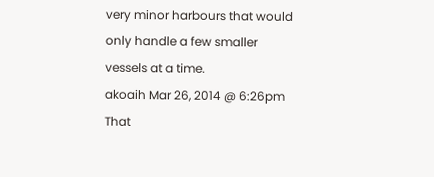very minor harbours that would only handle a few smaller vessels at a time.
akoaih Mar 26, 2014 @ 6:26pm
That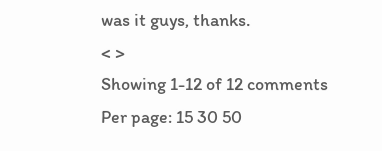was it guys, thanks.
< >
Showing 1-12 of 12 comments
Per page: 15 30 50